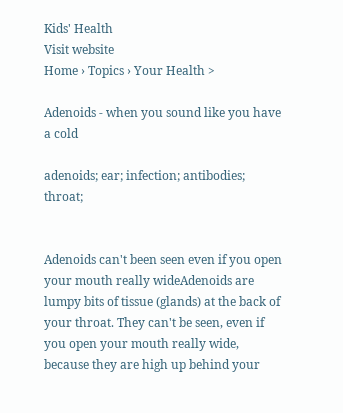Kids' Health
Visit website
Home › Topics › Your Health >

Adenoids - when you sound like you have a cold

adenoids; ear; infection; antibodies; throat;


Adenoids can't been seen even if you open your mouth really wideAdenoids are lumpy bits of tissue (glands) at the back of your throat. They can't be seen, even if you open your mouth really wide, because they are high up behind your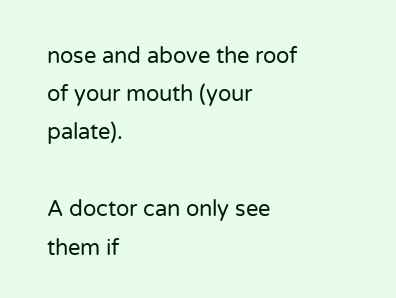nose and above the roof of your mouth (your palate).

A doctor can only see them if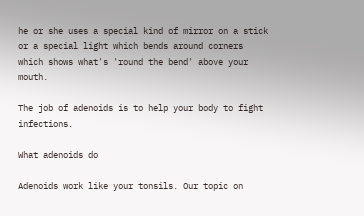he or she uses a special kind of mirror on a stick or a special light which bends around corners which shows what's 'round the bend' above your mouth.

The job of adenoids is to help your body to fight infections.

What adenoids do

Adenoids work like your tonsils. Our topic on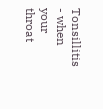Tonsillitis - when your throat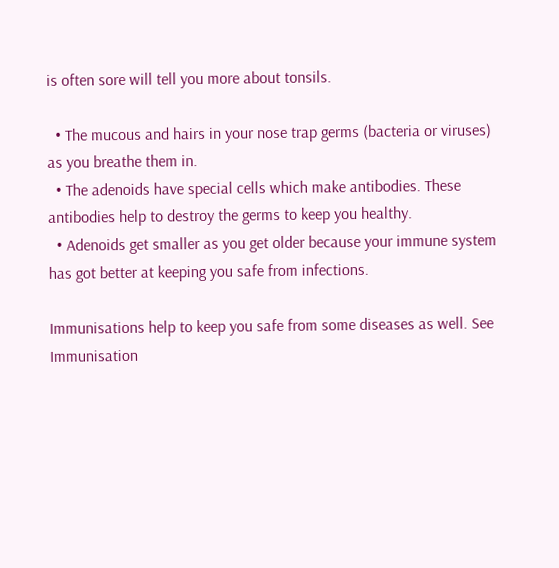is often sore will tell you more about tonsils.

  • The mucous and hairs in your nose trap germs (bacteria or viruses) as you breathe them in.
  • The adenoids have special cells which make antibodies. These antibodies help to destroy the germs to keep you healthy.
  • Adenoids get smaller as you get older because your immune system has got better at keeping you safe from infections.

Immunisations help to keep you safe from some diseases as well. See Immunisation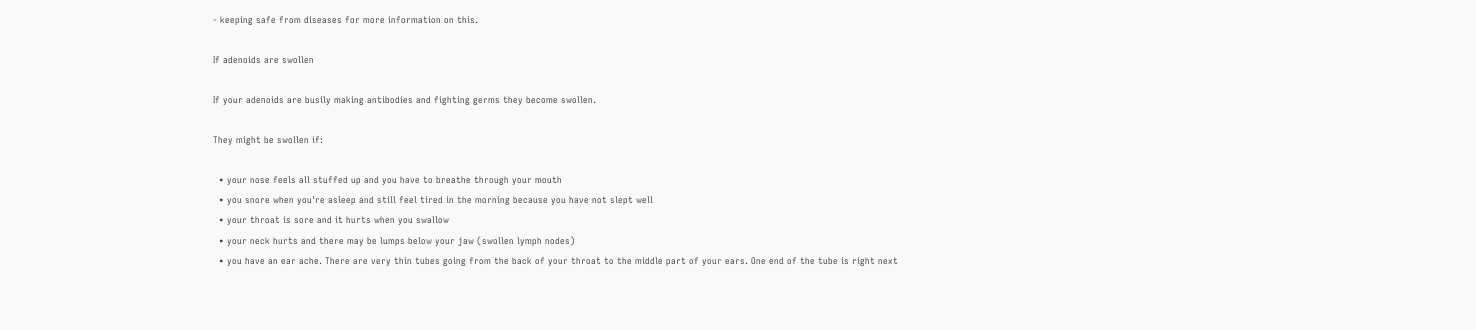- keeping safe from diseases for more information on this.

If adenoids are swollen

If your adenoids are busily making antibodies and fighting germs they become swollen.

They might be swollen if:

  • your nose feels all stuffed up and you have to breathe through your mouth
  • you snore when you're asleep and still feel tired in the morning because you have not slept well
  • your throat is sore and it hurts when you swallow
  • your neck hurts and there may be lumps below your jaw (swollen lymph nodes)
  • you have an ear ache. There are very thin tubes going from the back of your throat to the middle part of your ears. One end of the tube is right next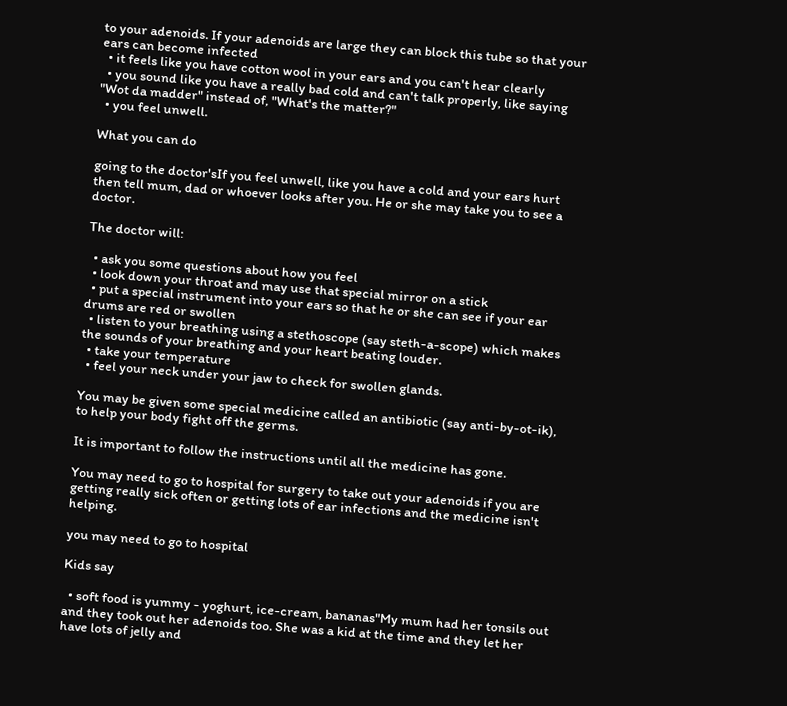to your adenoids. If your adenoids are large they can block this tube so that your ears can become infected
  • it feels like you have cotton wool in your ears and you can't hear clearly
  • you sound like you have a really bad cold and can't talk properly, like saying "Wot da madder" instead of, "What's the matter?"
  • you feel unwell.

What you can do

going to the doctor'sIf you feel unwell, like you have a cold and your ears hurt then tell mum, dad or whoever looks after you. He or she may take you to see a doctor.

The doctor will:

  • ask you some questions about how you feel
  • look down your throat and may use that special mirror on a stick
  • put a special instrument into your ears so that he or she can see if your ear drums are red or swollen
  • listen to your breathing using a stethoscope (say steth-a-scope) which makes the sounds of your breathing and your heart beating louder.
  • take your temperature
  • feel your neck under your jaw to check for swollen glands.

You may be given some special medicine called an antibiotic (say anti-by-ot-ik), to help your body fight off the germs.

It is important to follow the instructions until all the medicine has gone.

You may need to go to hospital for surgery to take out your adenoids if you are getting really sick often or getting lots of ear infections and the medicine isn't helping.

you may need to go to hospital

Kids say

  • soft food is yummy - yoghurt, ice-cream, bananas"My mum had her tonsils out and they took out her adenoids too. She was a kid at the time and they let her have lots of jelly and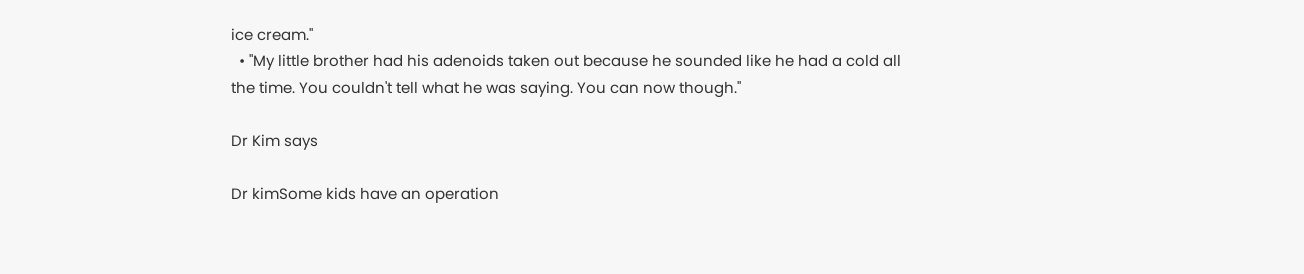ice cream."
  • "My little brother had his adenoids taken out because he sounded like he had a cold all the time. You couldn't tell what he was saying. You can now though."

Dr Kim says

Dr kimSome kids have an operation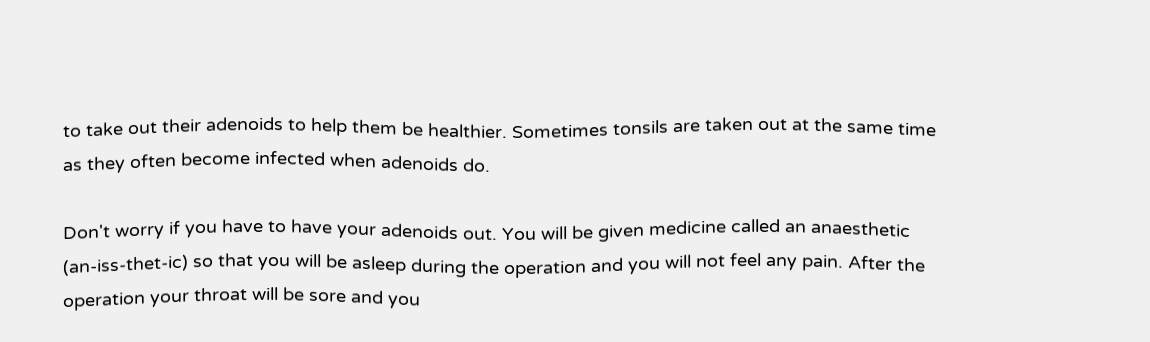to take out their adenoids to help them be healthier. Sometimes tonsils are taken out at the same time as they often become infected when adenoids do.

Don't worry if you have to have your adenoids out. You will be given medicine called an anaesthetic (an-iss-thet-ic) so that you will be asleep during the operation and you will not feel any pain. After the operation your throat will be sore and you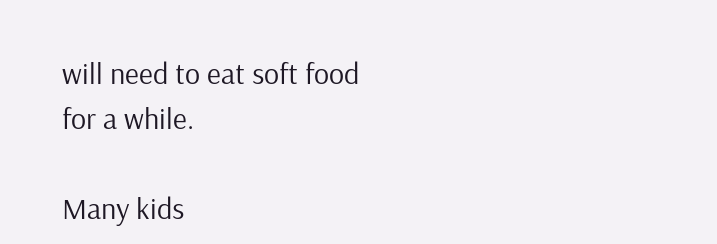will need to eat soft food for a while.

Many kids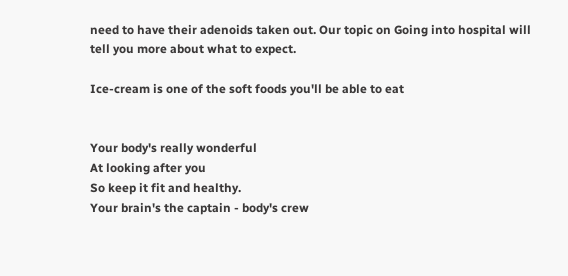need to have their adenoids taken out. Our topic on Going into hospital will tell you more about what to expect.

Ice-cream is one of the soft foods you'll be able to eat


Your body's really wonderful
At looking after you
So keep it fit and healthy.
Your brain's the captain - body's crew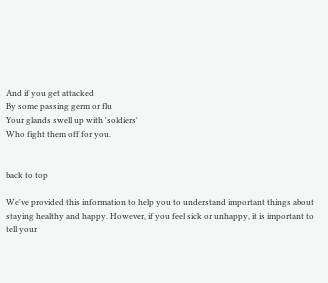And if you get attacked
By some passing germ or flu
Your glands swell up with 'soldiers'
Who fight them off for you.


back to top

We've provided this information to help you to understand important things about staying healthy and happy. However, if you feel sick or unhappy, it is important to tell your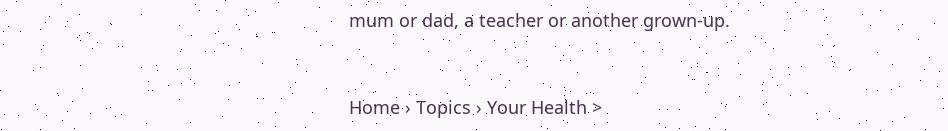mum or dad, a teacher or another grown-up.


Home › Topics › Your Health >